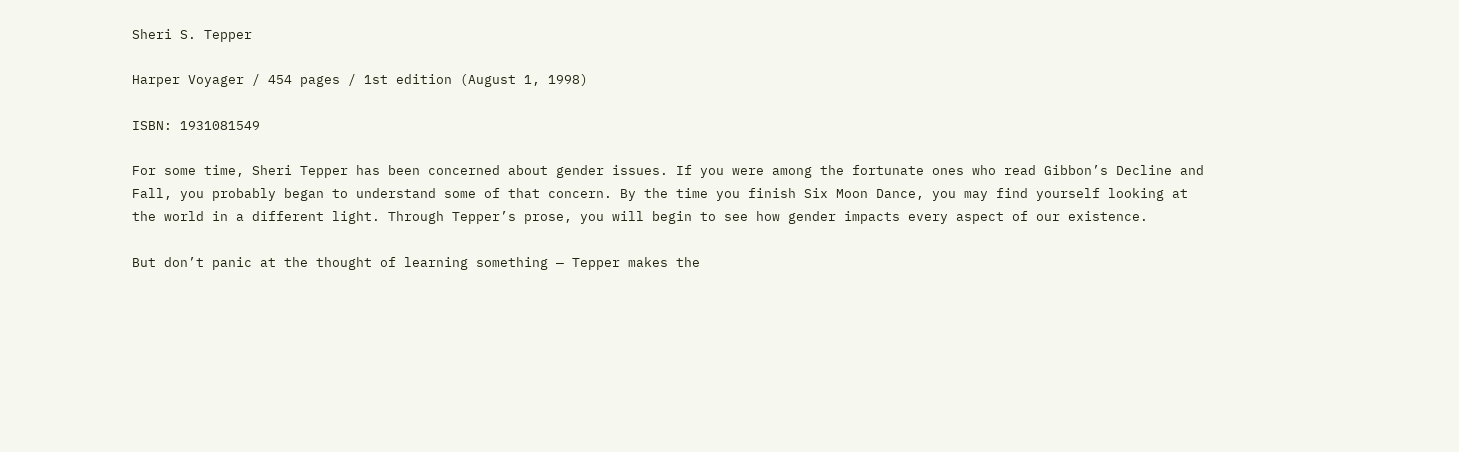Sheri S. Tepper

Harper Voyager / 454 pages / 1st edition (August 1, 1998)

ISBN: 1931081549

For some time, Sheri Tepper has been concerned about gender issues. If you were among the fortunate ones who read Gibbon’s Decline and Fall, you probably began to understand some of that concern. By the time you finish Six Moon Dance, you may find yourself looking at the world in a different light. Through Tepper’s prose, you will begin to see how gender impacts every aspect of our existence.

But don’t panic at the thought of learning something — Tepper makes the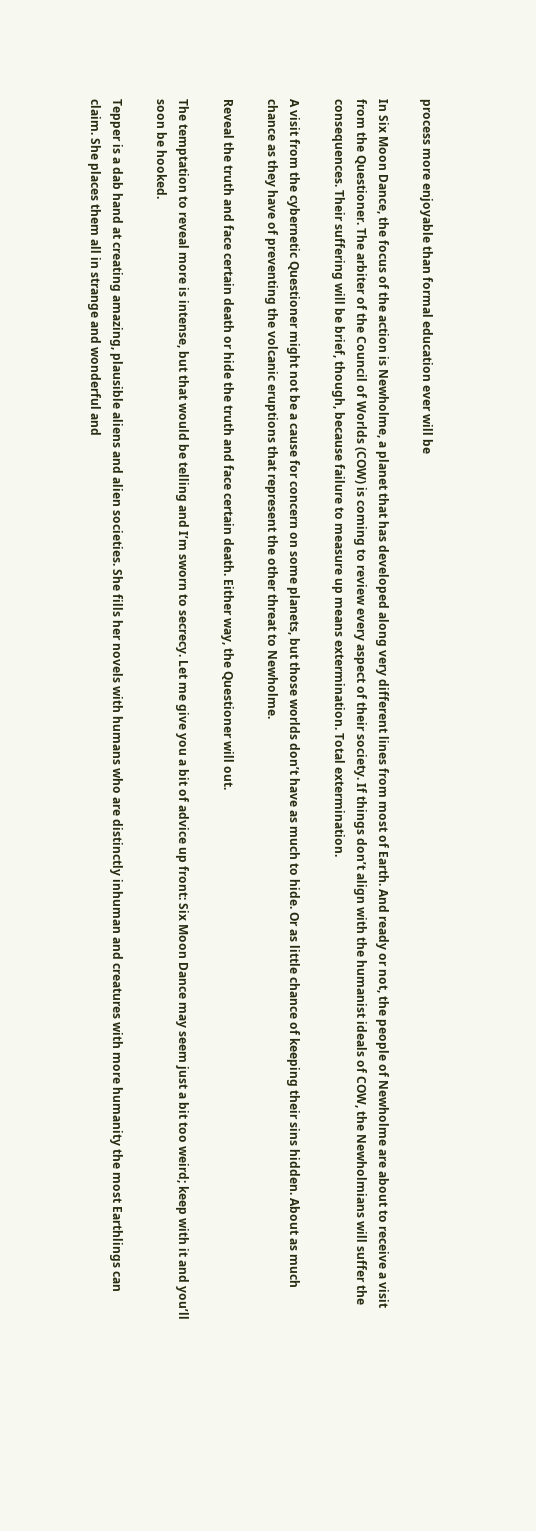process more enjoyable than formal education ever will be

In Six Moon Dance, the focus of the action is Newholme, a planet that has developed along very different lines from most of Earth. And ready or not, the people of Newholme are about to receive a visit from the Questioner. The arbiter of the Council of Worlds (COW) is coming to review every aspect of their society. If things don’t align with the humanist ideals of COW, the Newholmians will suffer the consequences. Their suffering will be brief, though, because failure to measure up means extermination. Total extermination.

A visit from the cybernetic Questioner might not be a cause for concern on some planets, but those worlds don’t have as much to hide. Or as little chance of keeping their sins hidden. About as much chance as they have of preventing the volcanic eruptions that represent the other threat to Newholme.

Reveal the truth and face certain death or hide the truth and face certain death. Either way, the Questioner will out.

The temptation to reveal more is intense, but that would be telling and I’m sworn to secrecy. Let me give you a bit of advice up front: Six Moon Dance may seem just a bit too weird; keep with it and you’ll soon be hooked.

Tepper is a dab hand at creating amazing, plausible aliens and alien societies. She fills her novels with humans who are distinctly inhuman and creatures with more humanity the most Earthlings can claim. She places them all in strange and wonderful and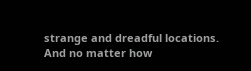strange and dreadful locations. And no matter how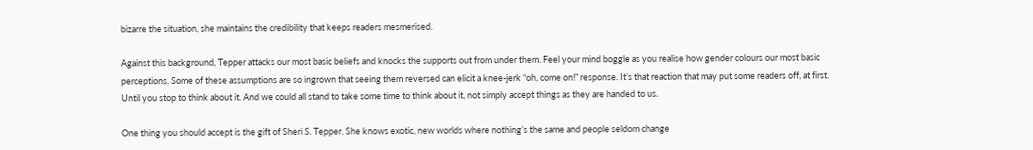bizarre the situation, she maintains the credibility that keeps readers mesmerised.

Against this background, Tepper attacks our most basic beliefs and knocks the supports out from under them. Feel your mind boggle as you realise how gender colours our most basic perceptions. Some of these assumptions are so ingrown that seeing them reversed can elicit a knee-jerk “oh, come on!” response. It’s that reaction that may put some readers off, at first. Until you stop to think about it. And we could all stand to take some time to think about it, not simply accept things as they are handed to us.

One thing you should accept is the gift of Sheri S. Tepper. She knows exotic, new worlds where nothing’s the same and people seldom change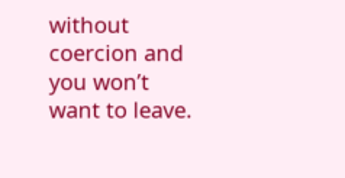without coercion and you won’t want to leave.